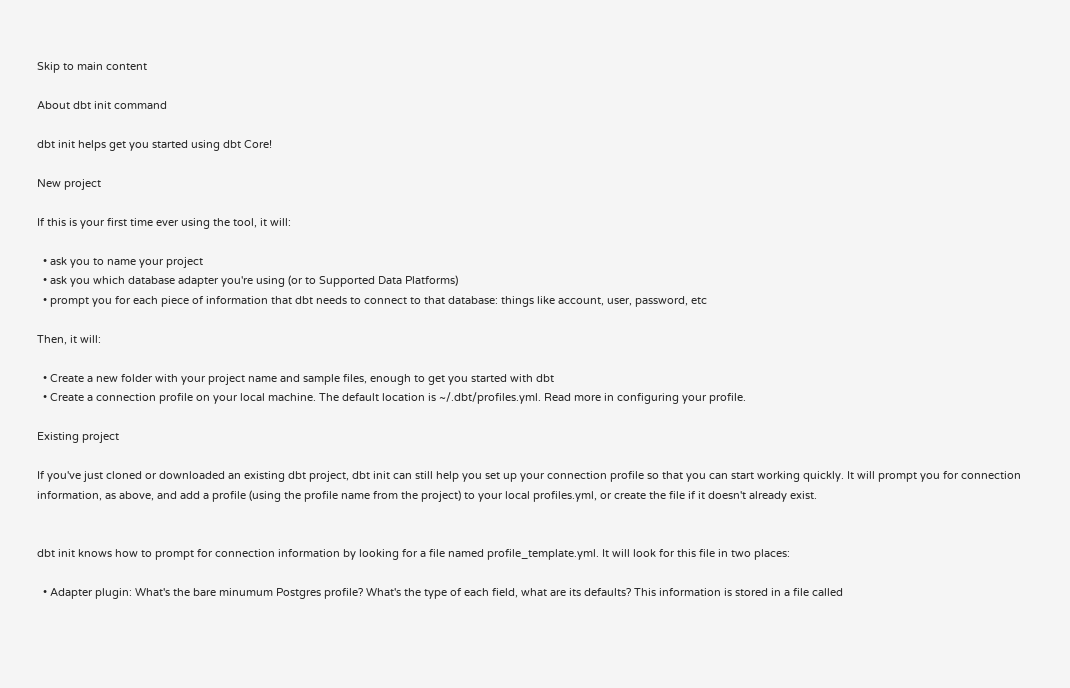Skip to main content

About dbt init command

dbt init helps get you started using dbt Core!

New project

If this is your first time ever using the tool, it will:

  • ask you to name your project
  • ask you which database adapter you're using (or to Supported Data Platforms)
  • prompt you for each piece of information that dbt needs to connect to that database: things like account, user, password, etc

Then, it will:

  • Create a new folder with your project name and sample files, enough to get you started with dbt
  • Create a connection profile on your local machine. The default location is ~/.dbt/profiles.yml. Read more in configuring your profile.

Existing project

If you've just cloned or downloaded an existing dbt project, dbt init can still help you set up your connection profile so that you can start working quickly. It will prompt you for connection information, as above, and add a profile (using the profile name from the project) to your local profiles.yml, or create the file if it doesn't already exist.


dbt init knows how to prompt for connection information by looking for a file named profile_template.yml. It will look for this file in two places:

  • Adapter plugin: What's the bare minumum Postgres profile? What's the type of each field, what are its defaults? This information is stored in a file called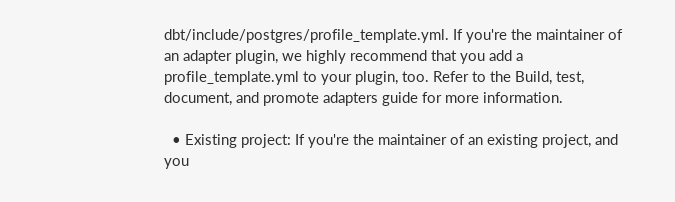dbt/include/postgres/profile_template.yml. If you're the maintainer of an adapter plugin, we highly recommend that you add a profile_template.yml to your plugin, too. Refer to the Build, test, document, and promote adapters guide for more information.

  • Existing project: If you're the maintainer of an existing project, and you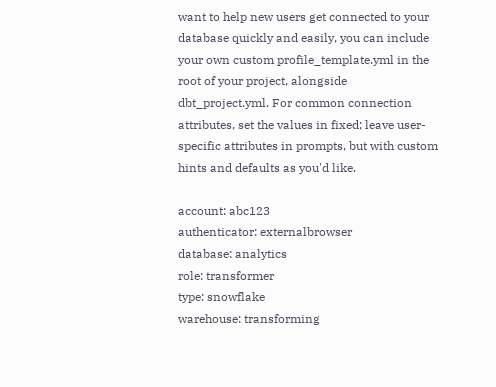want to help new users get connected to your database quickly and easily, you can include your own custom profile_template.yml in the root of your project, alongside dbt_project.yml. For common connection attributes, set the values in fixed; leave user-specific attributes in prompts, but with custom hints and defaults as you'd like.

account: abc123
authenticator: externalbrowser
database: analytics
role: transformer
type: snowflake
warehouse: transforming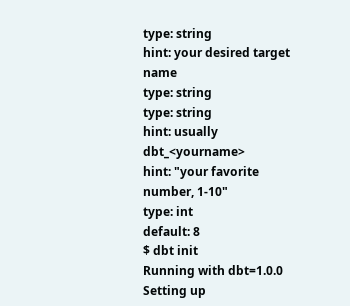type: string
hint: your desired target name
type: string
type: string
hint: usually dbt_<yourname>
hint: "your favorite number, 1-10"
type: int
default: 8
$ dbt init
Running with dbt=1.0.0
Setting up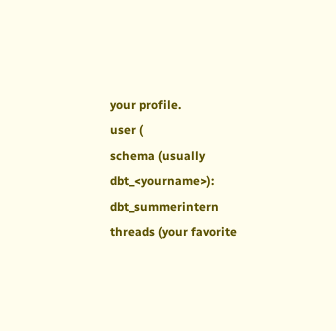your profile.
user (
schema (usually dbt_<yourname>): dbt_summerintern
threads (your favorite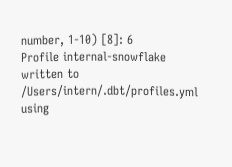number, 1-10) [8]: 6
Profile internal-snowflake written to /Users/intern/.dbt/profiles.yml using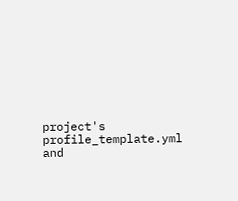project's profile_template.yml and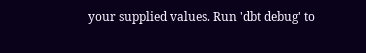your supplied values. Run 'dbt debug' to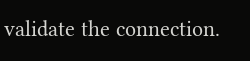validate the connection.